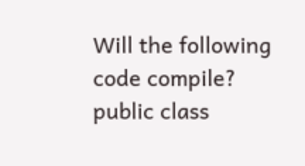Will the following code compile?
public class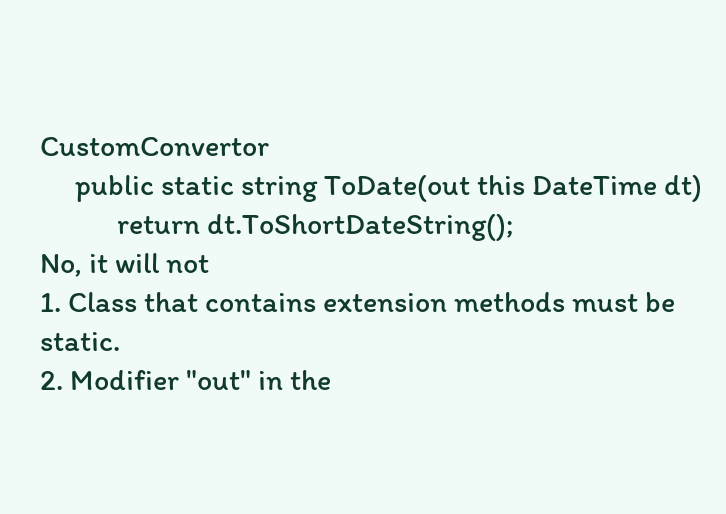CustomConvertor
     public static string ToDate(out this DateTime dt)
           return dt.ToShortDateString();
No, it will not
1. Class that contains extension methods must be static.
2. Modifier "out" in the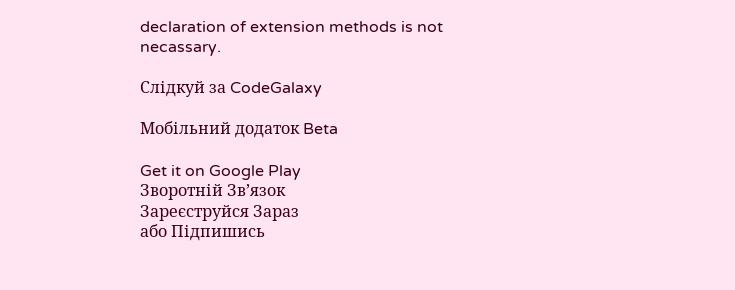declaration of extension methods is not necassary.

Слідкуй за CodeGalaxy

Мобільний додаток Beta

Get it on Google Play
Зворотній Зв’язок
Зареєструйся Зараз
або Підпишись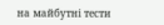на майбутні тести